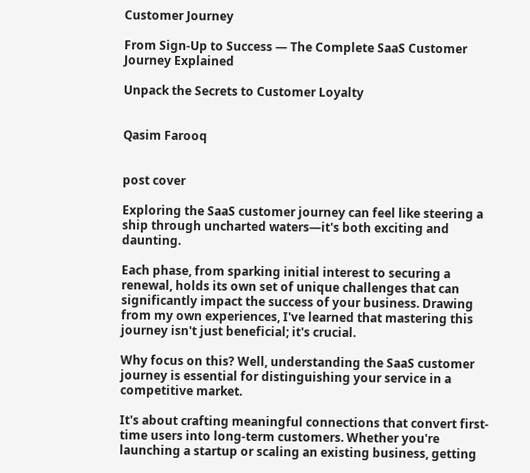Customer Journey

From Sign-Up to Success — The Complete SaaS Customer Journey Explained

Unpack the Secrets to Customer Loyalty


Qasim Farooq


post cover

Exploring the SaaS customer journey can feel like steering a ship through uncharted waters—it's both exciting and daunting.

Each phase, from sparking initial interest to securing a renewal, holds its own set of unique challenges that can significantly impact the success of your business. Drawing from my own experiences, I've learned that mastering this journey isn't just beneficial; it's crucial.

Why focus on this? Well, understanding the SaaS customer journey is essential for distinguishing your service in a competitive market.

It's about crafting meaningful connections that convert first-time users into long-term customers. Whether you're launching a startup or scaling an existing business, getting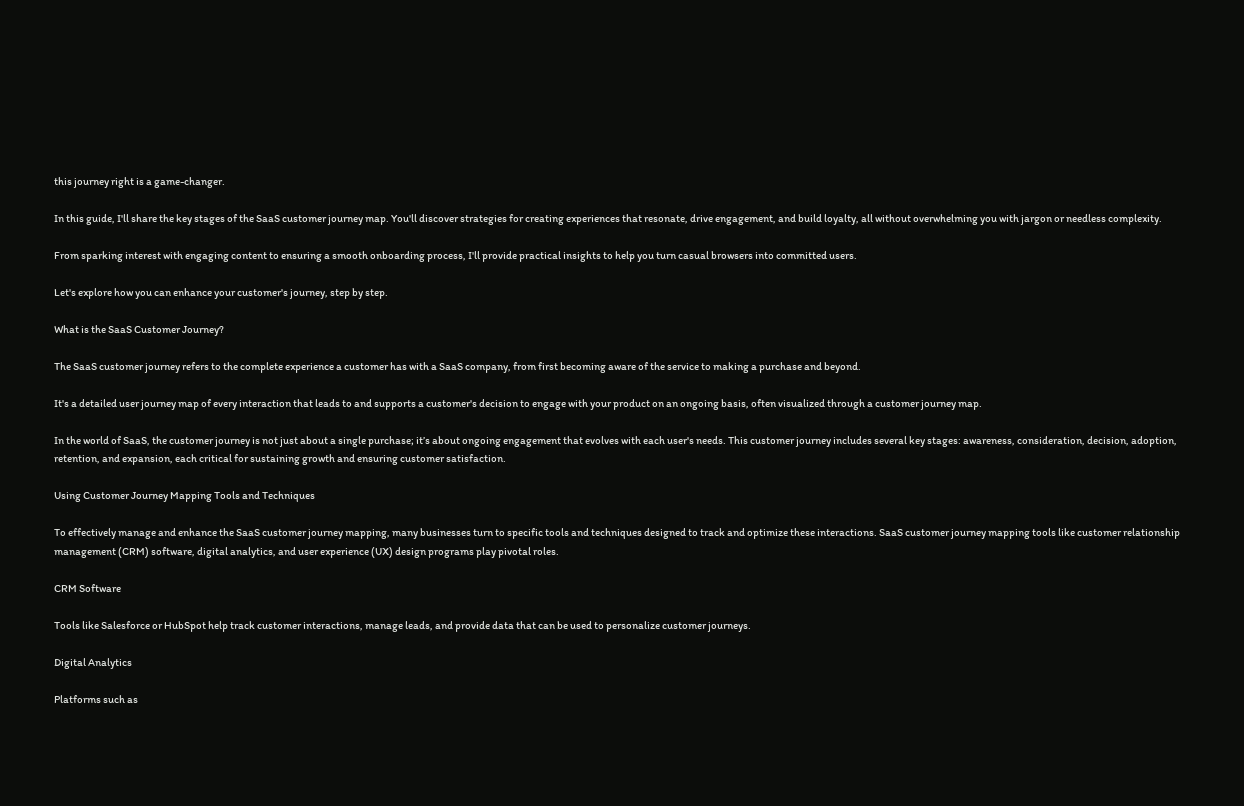this journey right is a game-changer.

In this guide, I'll share the key stages of the SaaS customer journey map. You'll discover strategies for creating experiences that resonate, drive engagement, and build loyalty, all without overwhelming you with jargon or needless complexity.

From sparking interest with engaging content to ensuring a smooth onboarding process, I'll provide practical insights to help you turn casual browsers into committed users.

Let's explore how you can enhance your customer's journey, step by step.

What is the SaaS Customer Journey?

The SaaS customer journey refers to the complete experience a customer has with a SaaS company, from first becoming aware of the service to making a purchase and beyond.

It's a detailed user journey map of every interaction that leads to and supports a customer's decision to engage with your product on an ongoing basis, often visualized through a customer journey map.

In the world of SaaS, the customer journey is not just about a single purchase; it’s about ongoing engagement that evolves with each user's needs. This customer journey includes several key stages: awareness, consideration, decision, adoption, retention, and expansion, each critical for sustaining growth and ensuring customer satisfaction.

Using Customer Journey Mapping Tools and Techniques

To effectively manage and enhance the SaaS customer journey mapping, many businesses turn to specific tools and techniques designed to track and optimize these interactions. SaaS customer journey mapping tools like customer relationship management (CRM) software, digital analytics, and user experience (UX) design programs play pivotal roles.

CRM Software

Tools like Salesforce or HubSpot help track customer interactions, manage leads, and provide data that can be used to personalize customer journeys.

Digital Analytics

Platforms such as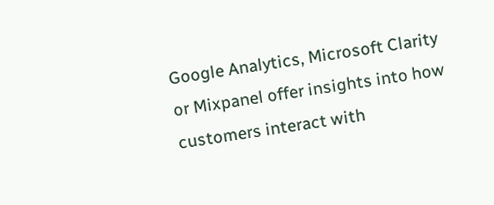Google Analytics, Microsoft Clarity or Mixpanel offer insights into how customers interact with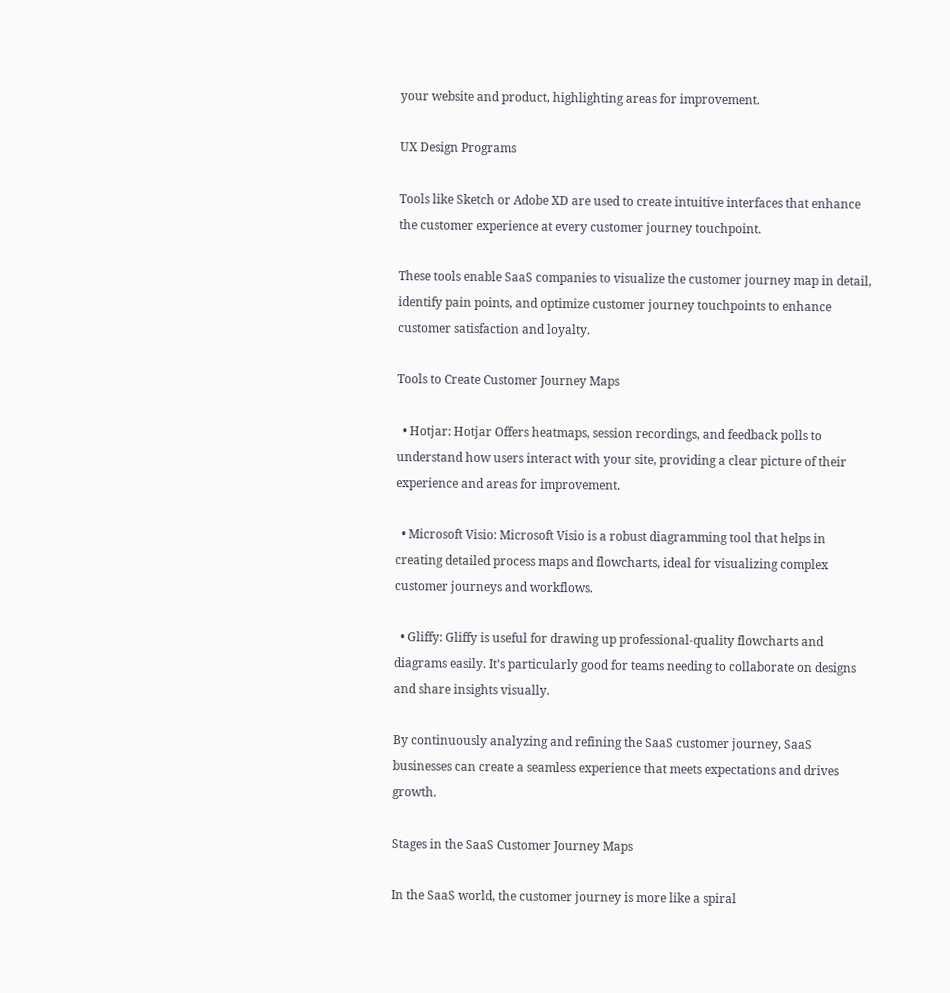your website and product, highlighting areas for improvement.

UX Design Programs

Tools like Sketch or Adobe XD are used to create intuitive interfaces that enhance the customer experience at every customer journey touchpoint.

These tools enable SaaS companies to visualize the customer journey map in detail, identify pain points, and optimize customer journey touchpoints to enhance customer satisfaction and loyalty.

Tools to Create Customer Journey Maps

  • Hotjar: Hotjar Offers heatmaps, session recordings, and feedback polls to understand how users interact with your site, providing a clear picture of their experience and areas for improvement.

  • Microsoft Visio: Microsoft Visio is a robust diagramming tool that helps in creating detailed process maps and flowcharts, ideal for visualizing complex customer journeys and workflows.

  • Gliffy: Gliffy is useful for drawing up professional-quality flowcharts and diagrams easily. It’s particularly good for teams needing to collaborate on designs and share insights visually.

By continuously analyzing and refining the SaaS customer journey, SaaS businesses can create a seamless experience that meets expectations and drives growth.

Stages in the SaaS Customer Journey Maps

In the SaaS world, the customer journey is more like a spiral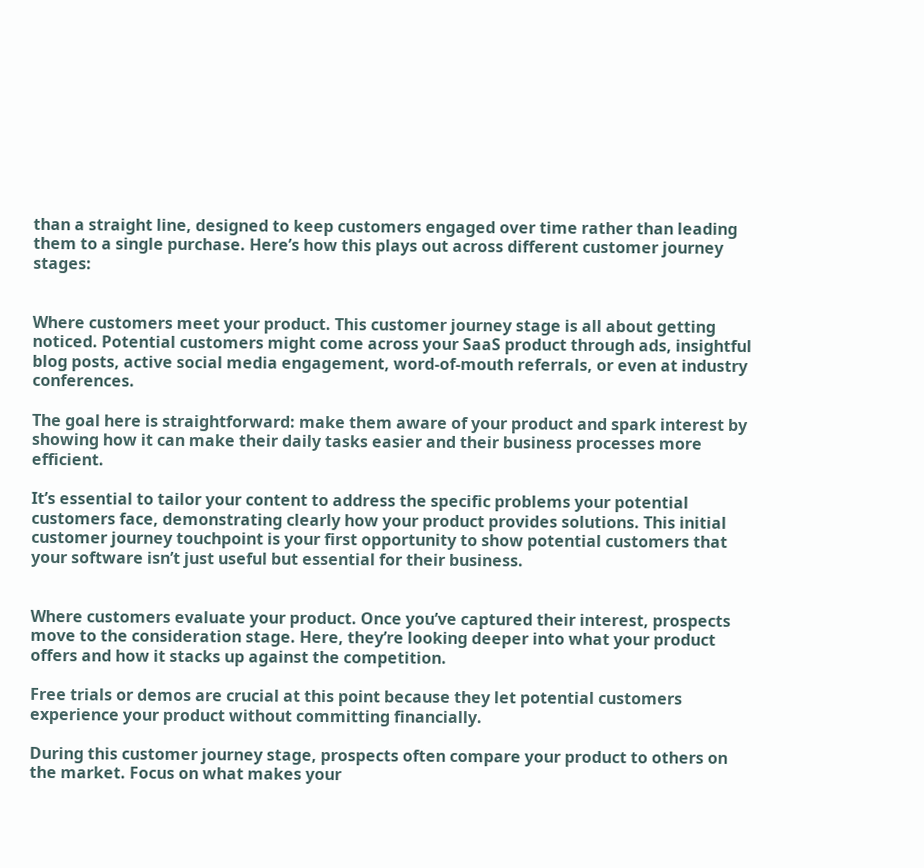than a straight line, designed to keep customers engaged over time rather than leading them to a single purchase. Here’s how this plays out across different customer journey stages:


Where customers meet your product. This customer journey stage is all about getting noticed. Potential customers might come across your SaaS product through ads, insightful blog posts, active social media engagement, word-of-mouth referrals, or even at industry conferences.

The goal here is straightforward: make them aware of your product and spark interest by showing how it can make their daily tasks easier and their business processes more efficient.

It’s essential to tailor your content to address the specific problems your potential customers face, demonstrating clearly how your product provides solutions. This initial customer journey touchpoint is your first opportunity to show potential customers that your software isn’t just useful but essential for their business.


Where customers evaluate your product. Once you’ve captured their interest, prospects move to the consideration stage. Here, they’re looking deeper into what your product offers and how it stacks up against the competition.

Free trials or demos are crucial at this point because they let potential customers experience your product without committing financially.

During this customer journey stage, prospects often compare your product to others on the market. Focus on what makes your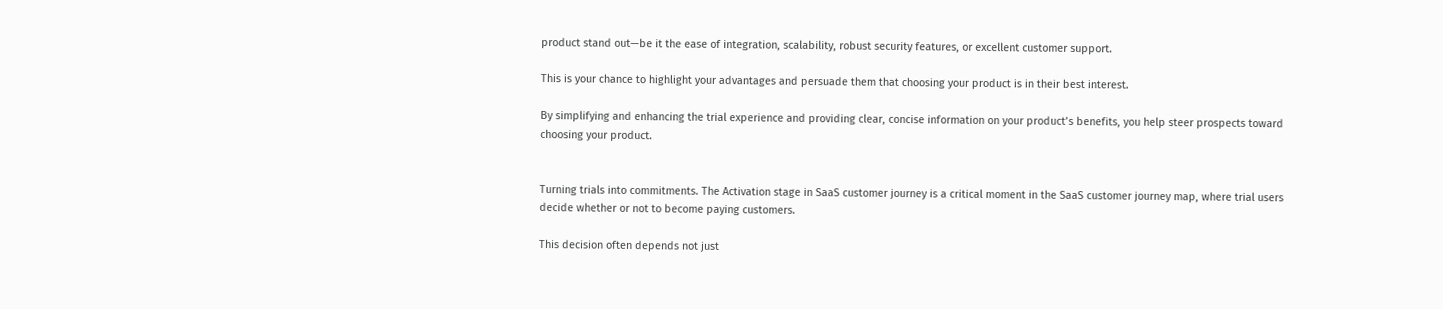product stand out—be it the ease of integration, scalability, robust security features, or excellent customer support.

This is your chance to highlight your advantages and persuade them that choosing your product is in their best interest.

By simplifying and enhancing the trial experience and providing clear, concise information on your product’s benefits, you help steer prospects toward choosing your product.


Turning trials into commitments. The Activation stage in SaaS customer journey is a critical moment in the SaaS customer journey map, where trial users decide whether or not to become paying customers.

This decision often depends not just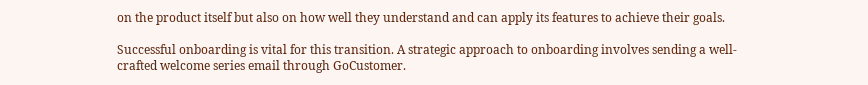on the product itself but also on how well they understand and can apply its features to achieve their goals.

Successful onboarding is vital for this transition. A strategic approach to onboarding involves sending a well-crafted welcome series email through GoCustomer.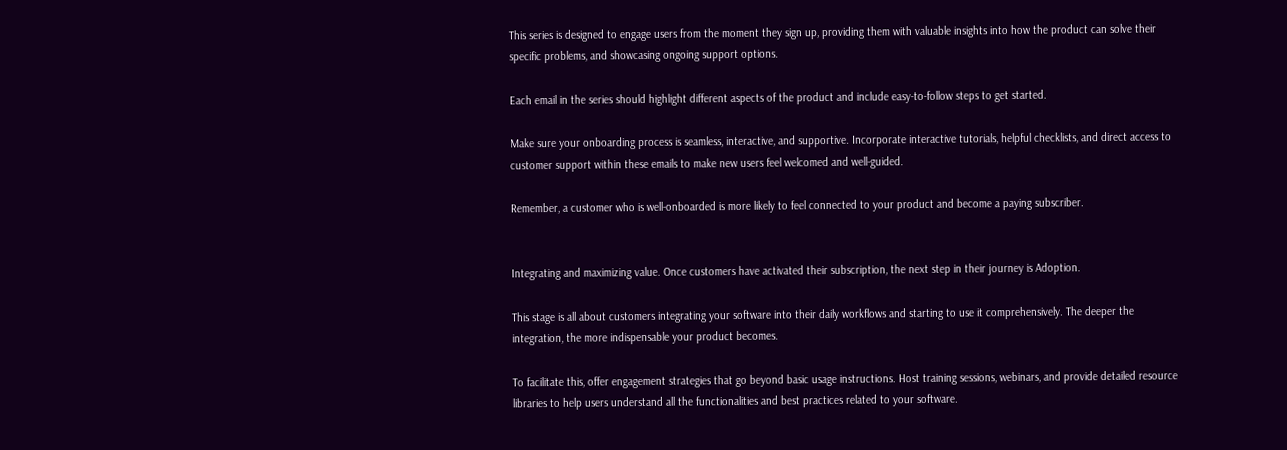This series is designed to engage users from the moment they sign up, providing them with valuable insights into how the product can solve their specific problems, and showcasing ongoing support options.

Each email in the series should highlight different aspects of the product and include easy-to-follow steps to get started.

Make sure your onboarding process is seamless, interactive, and supportive. Incorporate interactive tutorials, helpful checklists, and direct access to customer support within these emails to make new users feel welcomed and well-guided.

Remember, a customer who is well-onboarded is more likely to feel connected to your product and become a paying subscriber.


Integrating and maximizing value. Once customers have activated their subscription, the next step in their journey is Adoption.

This stage is all about customers integrating your software into their daily workflows and starting to use it comprehensively. The deeper the integration, the more indispensable your product becomes.

To facilitate this, offer engagement strategies that go beyond basic usage instructions. Host training sessions, webinars, and provide detailed resource libraries to help users understand all the functionalities and best practices related to your software.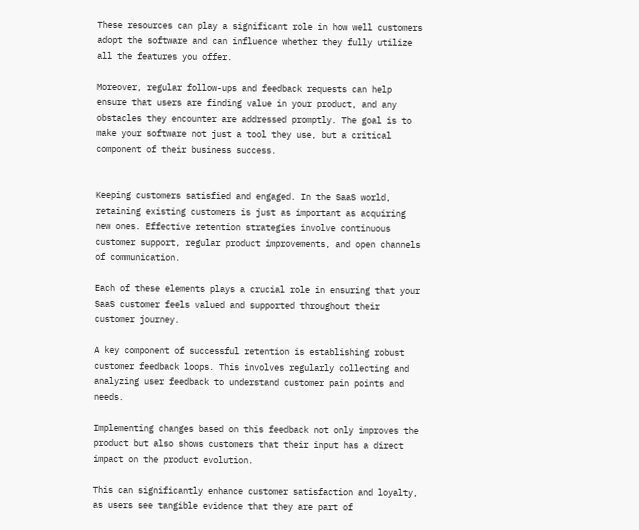These resources can play a significant role in how well customers adopt the software and can influence whether they fully utilize all the features you offer.

Moreover, regular follow-ups and feedback requests can help ensure that users are finding value in your product, and any obstacles they encounter are addressed promptly. The goal is to make your software not just a tool they use, but a critical component of their business success.


Keeping customers satisfied and engaged. In the SaaS world, retaining existing customers is just as important as acquiring new ones. Effective retention strategies involve continuous customer support, regular product improvements, and open channels of communication.

Each of these elements plays a crucial role in ensuring that your SaaS customer feels valued and supported throughout their customer journey.

A key component of successful retention is establishing robust customer feedback loops. This involves regularly collecting and analyzing user feedback to understand customer pain points and needs.

Implementing changes based on this feedback not only improves the product but also shows customers that their input has a direct impact on the product evolution.

This can significantly enhance customer satisfaction and loyalty, as users see tangible evidence that they are part of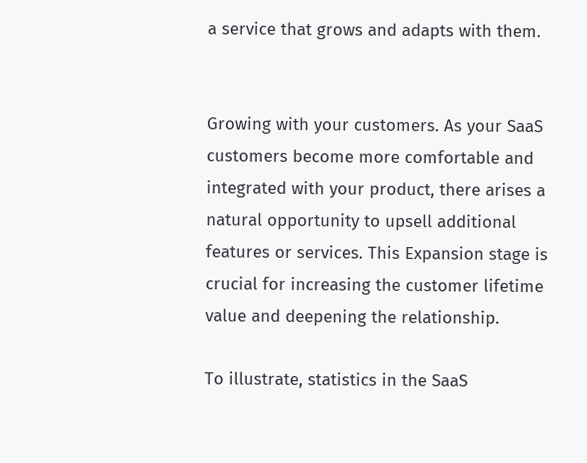a service that grows and adapts with them.


Growing with your customers. As your SaaS customers become more comfortable and integrated with your product, there arises a natural opportunity to upsell additional features or services. This Expansion stage is crucial for increasing the customer lifetime value and deepening the relationship.

To illustrate, statistics in the SaaS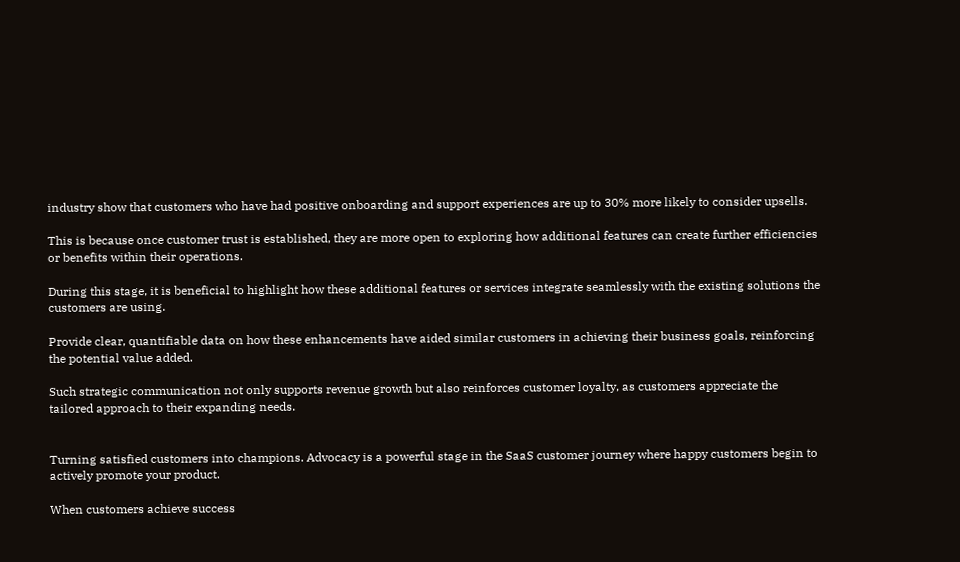industry show that customers who have had positive onboarding and support experiences are up to 30% more likely to consider upsells.

This is because once customer trust is established, they are more open to exploring how additional features can create further efficiencies or benefits within their operations.

During this stage, it is beneficial to highlight how these additional features or services integrate seamlessly with the existing solutions the customers are using.

Provide clear, quantifiable data on how these enhancements have aided similar customers in achieving their business goals, reinforcing the potential value added.

Such strategic communication not only supports revenue growth but also reinforces customer loyalty, as customers appreciate the tailored approach to their expanding needs.


Turning satisfied customers into champions. Advocacy is a powerful stage in the SaaS customer journey where happy customers begin to actively promote your product.

When customers achieve success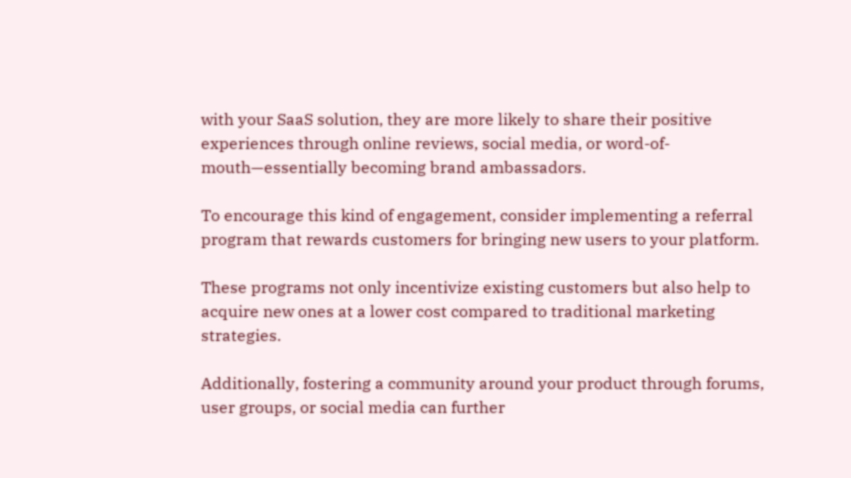with your SaaS solution, they are more likely to share their positive experiences through online reviews, social media, or word-of-mouth—essentially becoming brand ambassadors.

To encourage this kind of engagement, consider implementing a referral program that rewards customers for bringing new users to your platform.

These programs not only incentivize existing customers but also help to acquire new ones at a lower cost compared to traditional marketing strategies.

Additionally, fostering a community around your product through forums, user groups, or social media can further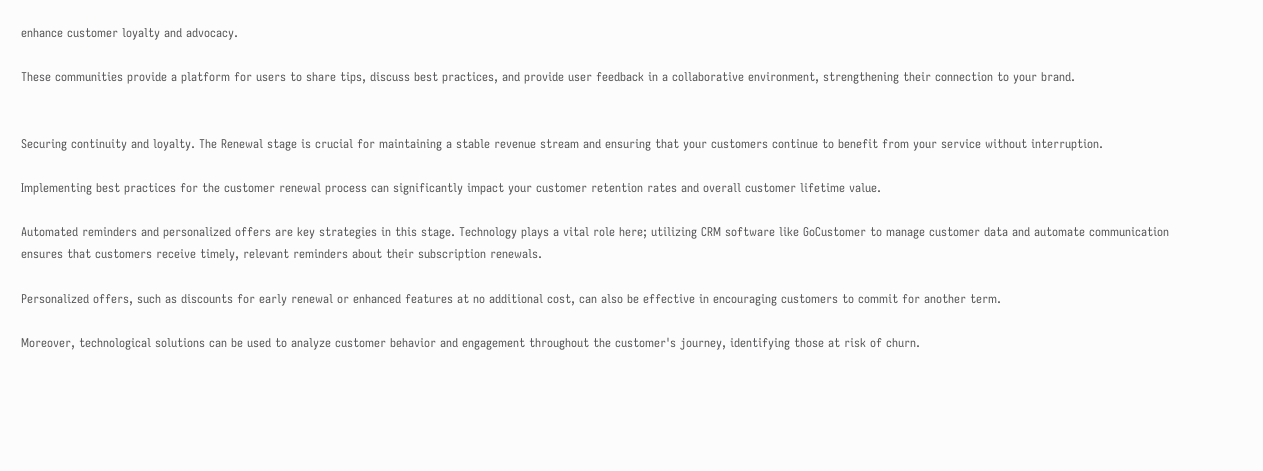enhance customer loyalty and advocacy.

These communities provide a platform for users to share tips, discuss best practices, and provide user feedback in a collaborative environment, strengthening their connection to your brand.


Securing continuity and loyalty. The Renewal stage is crucial for maintaining a stable revenue stream and ensuring that your customers continue to benefit from your service without interruption.

Implementing best practices for the customer renewal process can significantly impact your customer retention rates and overall customer lifetime value.

Automated reminders and personalized offers are key strategies in this stage. Technology plays a vital role here; utilizing CRM software like GoCustomer to manage customer data and automate communication ensures that customers receive timely, relevant reminders about their subscription renewals.

Personalized offers, such as discounts for early renewal or enhanced features at no additional cost, can also be effective in encouraging customers to commit for another term.

Moreover, technological solutions can be used to analyze customer behavior and engagement throughout the customer's journey, identifying those at risk of churn.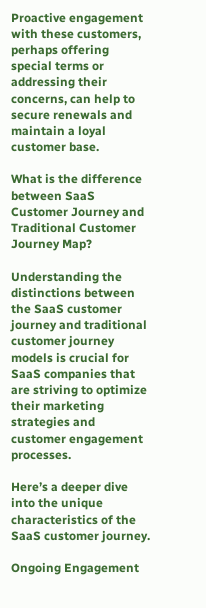Proactive engagement with these customers, perhaps offering special terms or addressing their concerns, can help to secure renewals and maintain a loyal customer base.

What is the difference between SaaS Customer Journey and Traditional Customer Journey Map?

Understanding the distinctions between the SaaS customer journey and traditional customer journey models is crucial for SaaS companies that are striving to optimize their marketing strategies and customer engagement processes.

Here’s a deeper dive into the unique characteristics of the SaaS customer journey.

Ongoing Engagement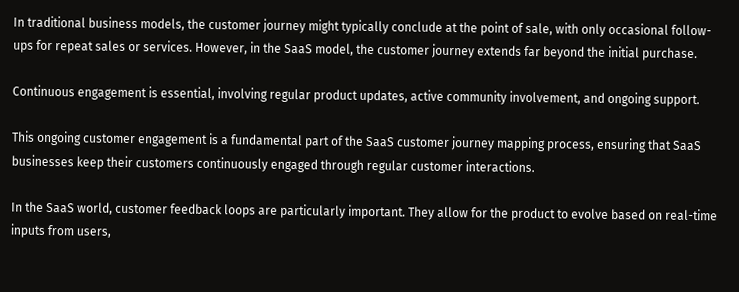In traditional business models, the customer journey might typically conclude at the point of sale, with only occasional follow-ups for repeat sales or services. However, in the SaaS model, the customer journey extends far beyond the initial purchase.

Continuous engagement is essential, involving regular product updates, active community involvement, and ongoing support.

This ongoing customer engagement is a fundamental part of the SaaS customer journey mapping process, ensuring that SaaS businesses keep their customers continuously engaged through regular customer interactions.

In the SaaS world, customer feedback loops are particularly important. They allow for the product to evolve based on real-time inputs from users,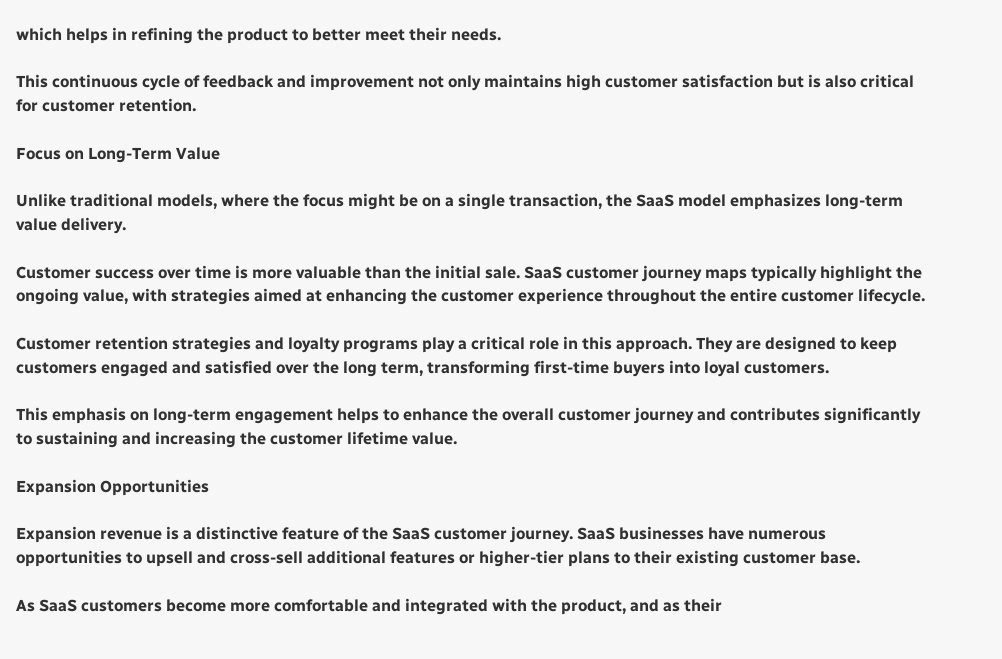which helps in refining the product to better meet their needs.

This continuous cycle of feedback and improvement not only maintains high customer satisfaction but is also critical for customer retention.

Focus on Long-Term Value

Unlike traditional models, where the focus might be on a single transaction, the SaaS model emphasizes long-term value delivery.

Customer success over time is more valuable than the initial sale. SaaS customer journey maps typically highlight the ongoing value, with strategies aimed at enhancing the customer experience throughout the entire customer lifecycle.

Customer retention strategies and loyalty programs play a critical role in this approach. They are designed to keep customers engaged and satisfied over the long term, transforming first-time buyers into loyal customers.

This emphasis on long-term engagement helps to enhance the overall customer journey and contributes significantly to sustaining and increasing the customer lifetime value.

Expansion Opportunities

Expansion revenue is a distinctive feature of the SaaS customer journey. SaaS businesses have numerous opportunities to upsell and cross-sell additional features or higher-tier plans to their existing customer base.

As SaaS customers become more comfortable and integrated with the product, and as their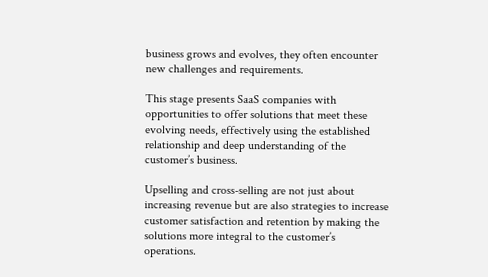business grows and evolves, they often encounter new challenges and requirements.

This stage presents SaaS companies with opportunities to offer solutions that meet these evolving needs, effectively using the established relationship and deep understanding of the customer’s business.

Upselling and cross-selling are not just about increasing revenue but are also strategies to increase customer satisfaction and retention by making the solutions more integral to the customer’s operations.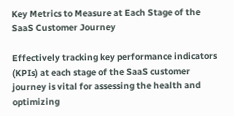Key Metrics to Measure at Each Stage of the SaaS Customer Journey

Effectively tracking key performance indicators (KPIs) at each stage of the SaaS customer journey is vital for assessing the health and optimizing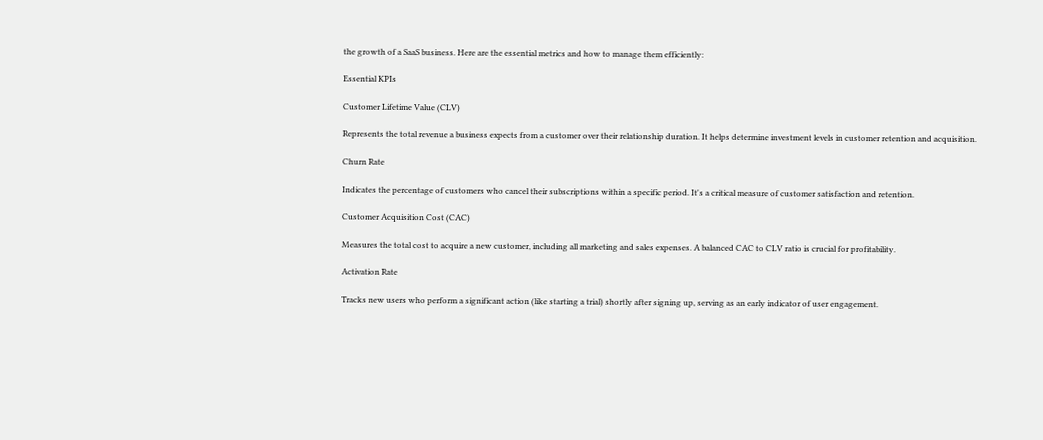the growth of a SaaS business. Here are the essential metrics and how to manage them efficiently:

Essential KPIs

Customer Lifetime Value (CLV)

Represents the total revenue a business expects from a customer over their relationship duration. It helps determine investment levels in customer retention and acquisition.

Churn Rate

Indicates the percentage of customers who cancel their subscriptions within a specific period. It's a critical measure of customer satisfaction and retention.

Customer Acquisition Cost (CAC)

Measures the total cost to acquire a new customer, including all marketing and sales expenses. A balanced CAC to CLV ratio is crucial for profitability.

Activation Rate

Tracks new users who perform a significant action (like starting a trial) shortly after signing up, serving as an early indicator of user engagement.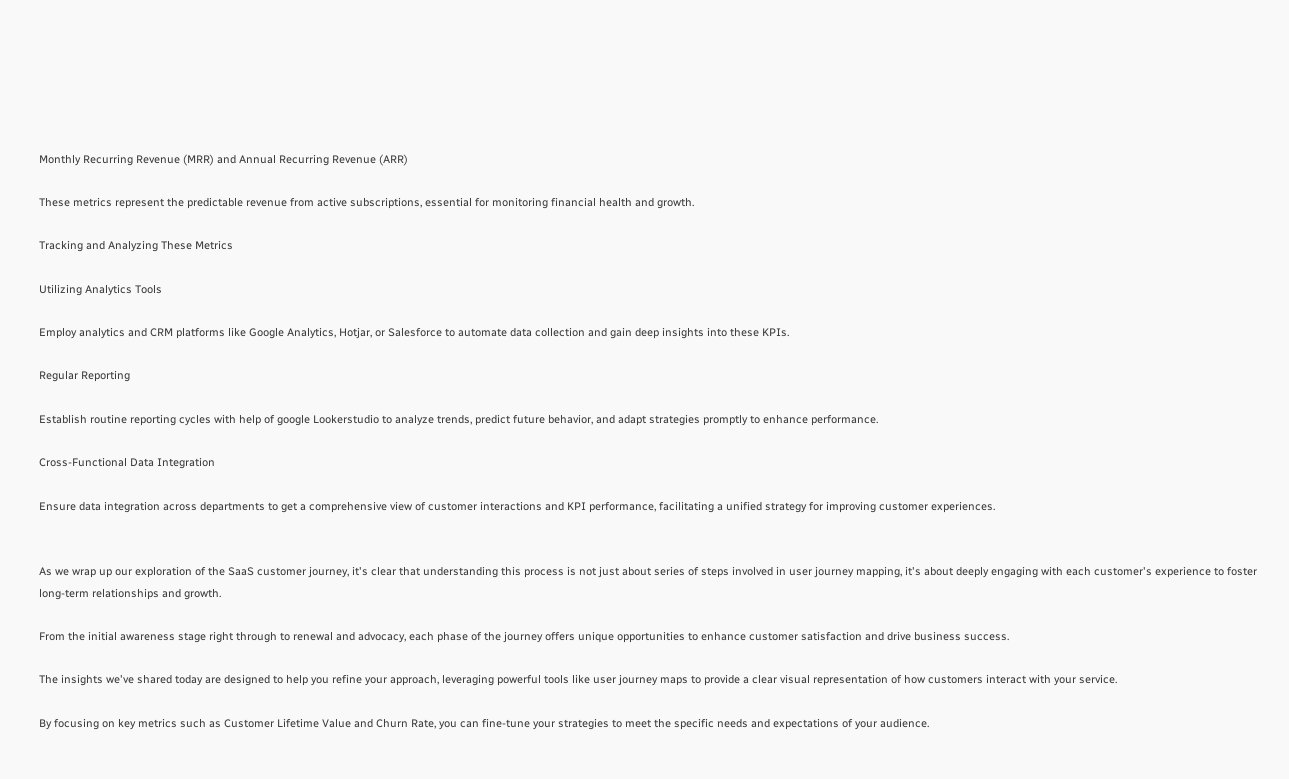Monthly Recurring Revenue (MRR) and Annual Recurring Revenue (ARR)

These metrics represent the predictable revenue from active subscriptions, essential for monitoring financial health and growth.

Tracking and Analyzing These Metrics

Utilizing Analytics Tools

Employ analytics and CRM platforms like Google Analytics, Hotjar, or Salesforce to automate data collection and gain deep insights into these KPIs.

Regular Reporting

Establish routine reporting cycles with help of google Lookerstudio to analyze trends, predict future behavior, and adapt strategies promptly to enhance performance.

Cross-Functional Data Integration

Ensure data integration across departments to get a comprehensive view of customer interactions and KPI performance, facilitating a unified strategy for improving customer experiences.


As we wrap up our exploration of the SaaS customer journey, it's clear that understanding this process is not just about series of steps involved in user journey mapping, it's about deeply engaging with each customer's experience to foster long-term relationships and growth.

From the initial awareness stage right through to renewal and advocacy, each phase of the journey offers unique opportunities to enhance customer satisfaction and drive business success.

The insights we've shared today are designed to help you refine your approach, leveraging powerful tools like user journey maps to provide a clear visual representation of how customers interact with your service.

By focusing on key metrics such as Customer Lifetime Value and Churn Rate, you can fine-tune your strategies to meet the specific needs and expectations of your audience.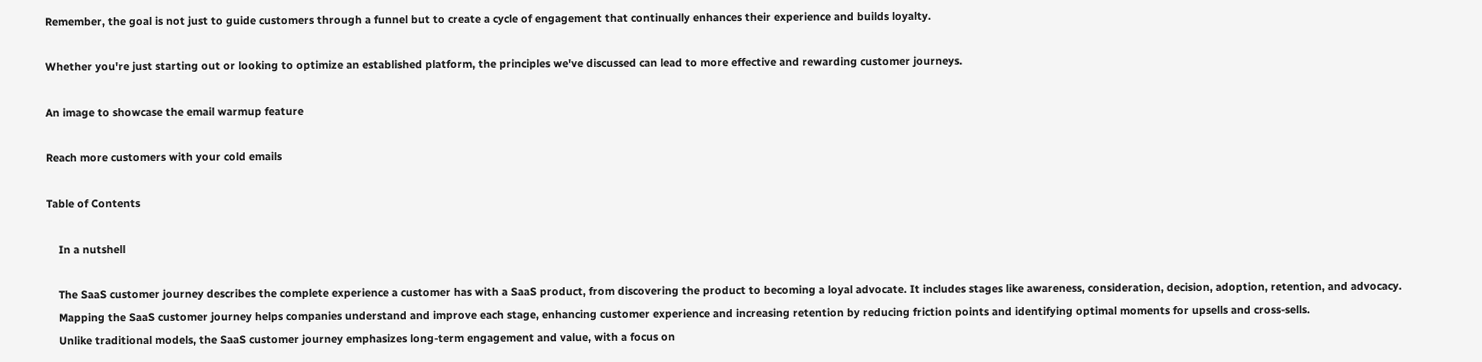Remember, the goal is not just to guide customers through a funnel but to create a cycle of engagement that continually enhances their experience and builds loyalty.

Whether you're just starting out or looking to optimize an established platform, the principles we've discussed can lead to more effective and rewarding customer journeys.

An image to showcase the email warmup feature

Reach more customers with your cold emails

Table of Contents

    In a nutshell

    The SaaS customer journey describes the complete experience a customer has with a SaaS product, from discovering the product to becoming a loyal advocate. It includes stages like awareness, consideration, decision, adoption, retention, and advocacy.
    Mapping the SaaS customer journey helps companies understand and improve each stage, enhancing customer experience and increasing retention by reducing friction points and identifying optimal moments for upsells and cross-sells.
    Unlike traditional models, the SaaS customer journey emphasizes long-term engagement and value, with a focus on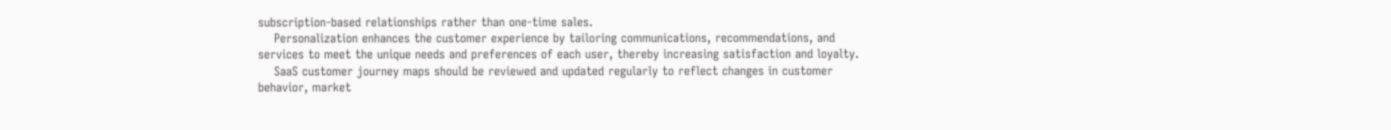subscription-based relationships rather than one-time sales.
    Personalization enhances the customer experience by tailoring communications, recommendations, and services to meet the unique needs and preferences of each user, thereby increasing satisfaction and loyalty.
    SaaS customer journey maps should be reviewed and updated regularly to reflect changes in customer behavior, market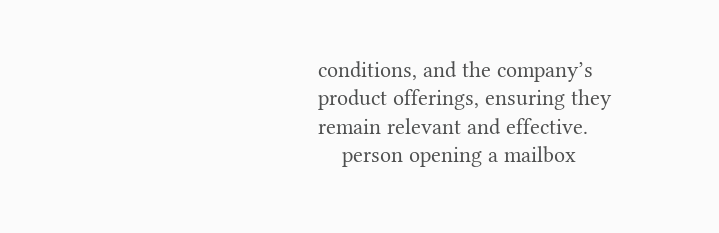conditions, and the company’s product offerings, ensuring they remain relevant and effective.
    person opening a mailbox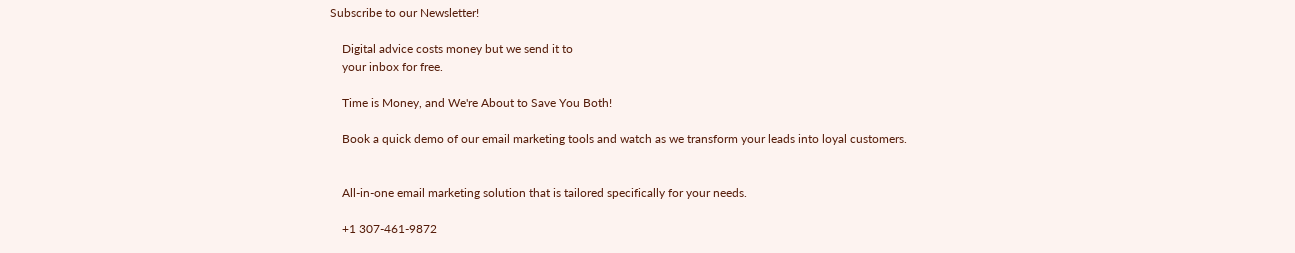Subscribe to our Newsletter!

    Digital advice costs money but we send it to
    your inbox for free.

    Time is Money, and We're About to Save You Both!

    Book a quick demo of our email marketing tools and watch as we transform your leads into loyal customers.


    All-in-one email marketing solution that is tailored specifically for your needs.

    +1 307-461-9872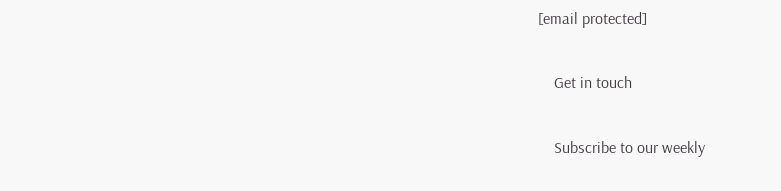[email protected]

    Get in touch

    Subscribe to our weekly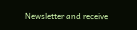Newsletter and receive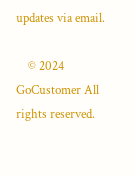updates via email.

    © 2024 GoCustomer All rights reserved.